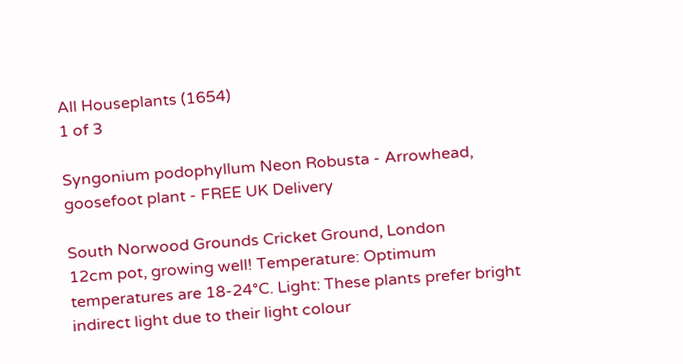All Houseplants (1654)
1 of 3

Syngonium podophyllum Neon Robusta - Arrowhead, goosefoot plant - FREE UK Delivery

South Norwood Grounds Cricket Ground, London
12cm pot, growing well! Temperature: Optimum temperatures are 18-24°C. Light: These plants prefer bright indirect light due to their light colour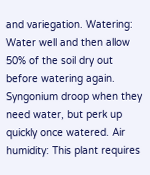and variegation. Watering: Water well and then allow 50% of the soil dry out before watering again. Syngonium droop when they need water, but perk up quickly once watered. Air humidity: This plant requires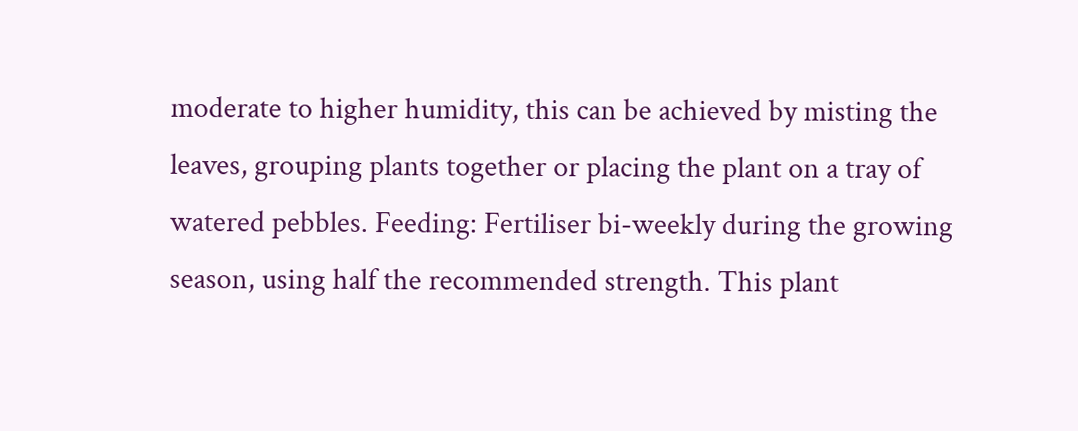moderate to higher humidity, this can be achieved by misting the leaves, grouping plants together or placing the plant on a tray of watered pebbles. Feeding: Fertiliser bi-weekly during the growing season, using half the recommended strength. This plant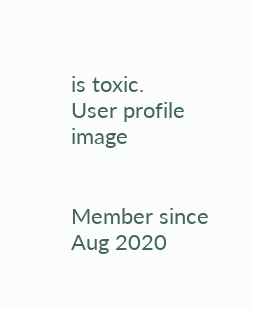is toxic.
User profile image


Member since Aug 2020